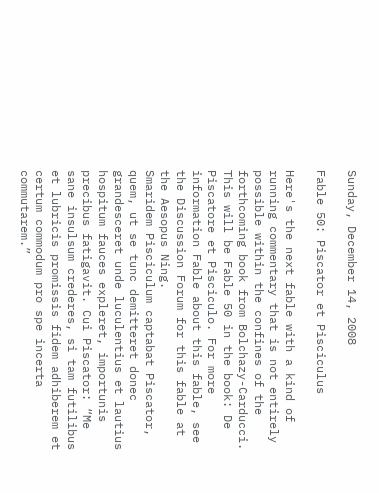Sunday, December 14, 2008

Fable 50: Piscator et Pisciculus

Here's the next fable with a kind of running commentary that is not entirely possible within the confines of the forthcoming book from Bolchazy-Carducci. This will be Fable 50 in the book: De Piscatore et Pisciculo. For more information Fable about this fable, see the Discussion Forum for this fable at the Aesopus Ning.
Smaridem Pisciculum captabat Piscator, quem, ut se tunc demitteret donec grandesceret unde luculentius et lautius hospitum fauces expleret, importunis precibus fatigavit. Cui Piscator: “Me sane insulsum crederes, si tam futilibus et lubricis promissis fidem adhiberem et certum commodum pro spe incerta commutarem.”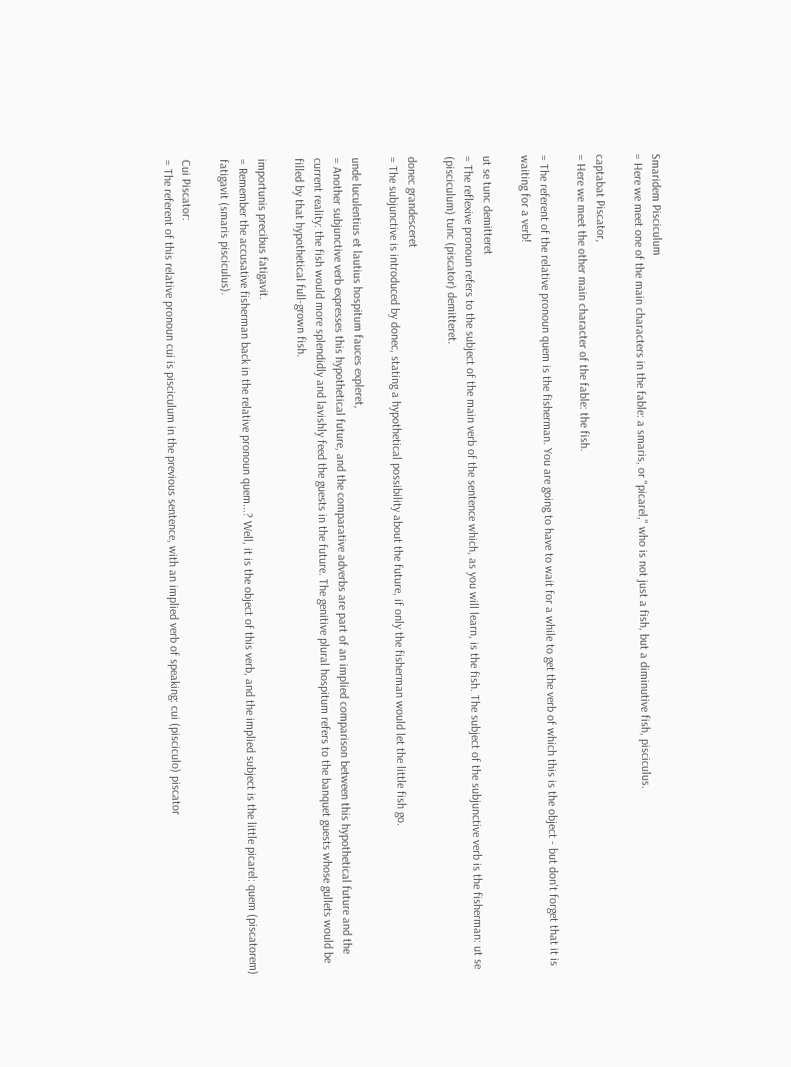Smaridem Pisciculum
= Here we meet one of the main characters in the fable: a smaris, or "picarel," who is not just a fish, but a diminutive fish, pisciculus.

captabat Piscator,
= Here we meet the other main character of the fable: the fish.

= The referent of the relative pronoun quem is the fisherman. You are going to have to wait for a while to get the verb of which this is the object - but don't forget that it is waiting for a verb!

ut se tunc demitteret
= The reflexive pronoun refers to the subject of the main verb of the sentence which, as you will learn, is the fish. The subject of the subjunctive verb is the fisherman: ut se (pisciculum) tunc (piscator) demitteret.

donec grandesceret
= The subjunctive is introduced by donec, stating a hypothetical possibility about the future, if only the fisherman would let the little fish go.

unde luculentius et lautius hospitum fauces expleret,
= Another subjunctive verb expresses this hypothetical future, and the comparative adverbs are part of an implied comparison between this hypothetical future and the current reality: the fish would more splendidly and lavishly feed the guests in the future. The genitive plural hospitum refers to the banquet guests whose gullets would be filled by that hypothetical full-grown fish.

importunis precibus fatigavit.
= Remember the accusative fisherman back in the relative pronoun quem...? Well, it is the object of this verb, and the implied subject is the little picarel: quem (piscatorem) fatigavit (smaris pisciculus).

Cui Piscator:
= The referent of this relative pronoun cui is pisciculum in the previous sentence, with an implied verb of speaking: cui (pisciculo) piscator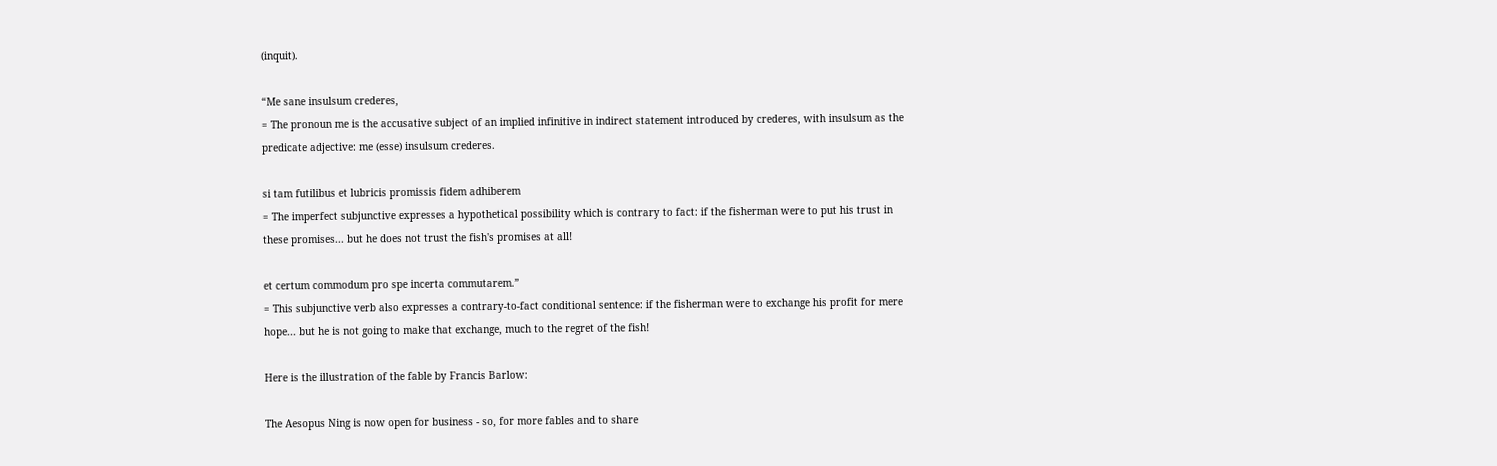(inquit).

“Me sane insulsum crederes,
= The pronoun me is the accusative subject of an implied infinitive in indirect statement introduced by crederes, with insulsum as the predicate adjective: me (esse) insulsum crederes.

si tam futilibus et lubricis promissis fidem adhiberem
= The imperfect subjunctive expresses a hypothetical possibility which is contrary to fact: if the fisherman were to put his trust in these promises... but he does not trust the fish's promises at all!

et certum commodum pro spe incerta commutarem.”
= This subjunctive verb also expresses a contrary-to-fact conditional sentence: if the fisherman were to exchange his profit for mere hope... but he is not going to make that exchange, much to the regret of the fish!

Here is the illustration of the fable by Francis Barlow:

The Aesopus Ning is now open for business - so, for more fables and to share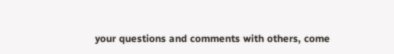your questions and comments with others, come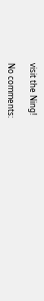visit the Ning!

No comments: